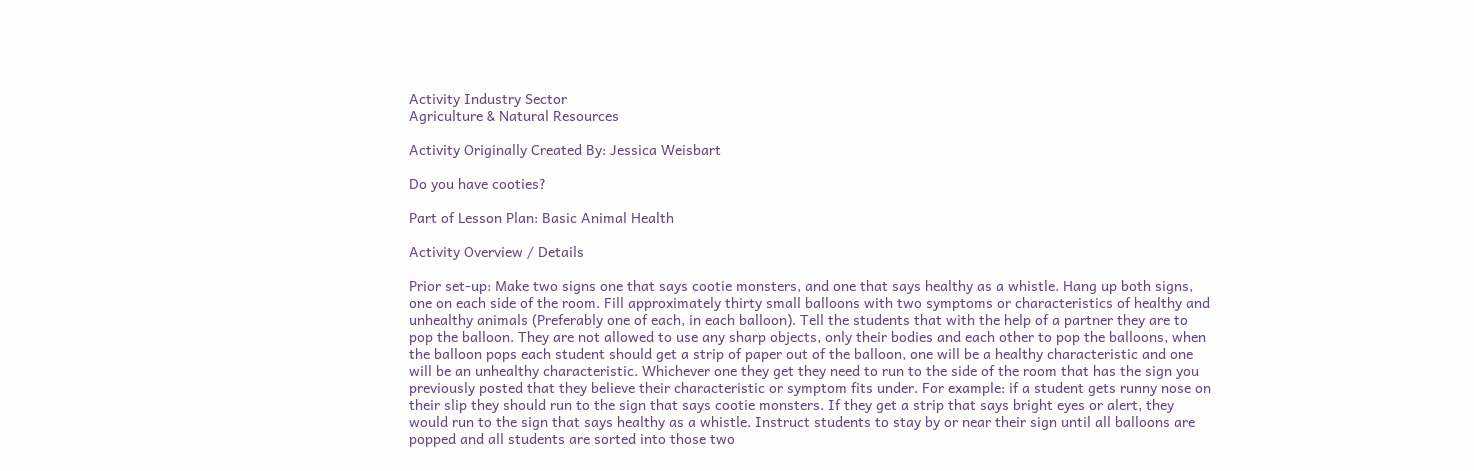Activity Industry Sector
Agriculture & Natural Resources

Activity Originally Created By: Jessica Weisbart

Do you have cooties?

Part of Lesson Plan: Basic Animal Health

Activity Overview / Details

Prior set-up: Make two signs one that says cootie monsters, and one that says healthy as a whistle. Hang up both signs, one on each side of the room. Fill approximately thirty small balloons with two symptoms or characteristics of healthy and unhealthy animals (Preferably one of each, in each balloon). Tell the students that with the help of a partner they are to pop the balloon. They are not allowed to use any sharp objects, only their bodies and each other to pop the balloons, when the balloon pops each student should get a strip of paper out of the balloon, one will be a healthy characteristic and one will be an unhealthy characteristic. Whichever one they get they need to run to the side of the room that has the sign you previously posted that they believe their characteristic or symptom fits under. For example: if a student gets runny nose on their slip they should run to the sign that says cootie monsters. If they get a strip that says bright eyes or alert, they would run to the sign that says healthy as a whistle. Instruct students to stay by or near their sign until all balloons are popped and all students are sorted into those two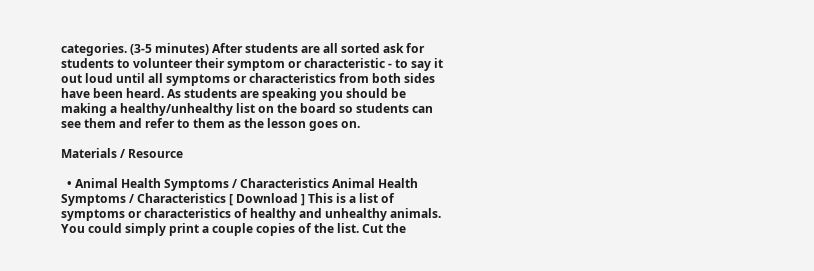categories. (3-5 minutes) After students are all sorted ask for students to volunteer their symptom or characteristic - to say it out loud until all symptoms or characteristics from both sides have been heard. As students are speaking you should be making a healthy/unhealthy list on the board so students can see them and refer to them as the lesson goes on.

Materials / Resource

  • Animal Health Symptoms / Characteristics Animal Health Symptoms / Characteristics [ Download ] This is a list of symptoms or characteristics of healthy and unhealthy animals. You could simply print a couple copies of the list. Cut the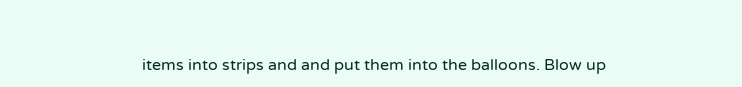items into strips and and put them into the balloons. Blow up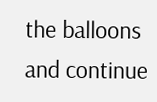the balloons and continue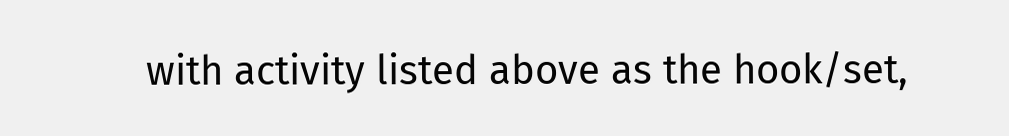with activity listed above as the hook/set,